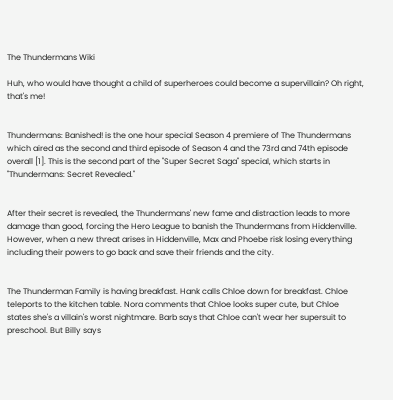The Thundermans Wiki

Huh, who would have thought a child of superheroes could become a supervillain? Oh right, that's me!


Thundermans: Banished! is the one hour special Season 4 premiere of The Thundermans which aired as the second and third episode of Season 4 and the 73rd and 74th episode overall [1]. This is the second part of the "Super Secret Saga" special, which starts in "Thundermans: Secret Revealed."


After their secret is revealed, the Thundermans' new fame and distraction leads to more damage than good, forcing the Hero League to banish the Thundermans from Hiddenville. However, when a new threat arises in Hiddenville, Max and Phoebe risk losing everything including their powers to go back and save their friends and the city.


The Thunderman Family is having breakfast. Hank calls Chloe down for breakfast. Chloe teleports to the kitchen table. Nora comments that Chloe looks super cute, but Chloe states she's a villain's worst nightmare. Barb says that Chloe can't wear her supersuit to preschool. But Billy says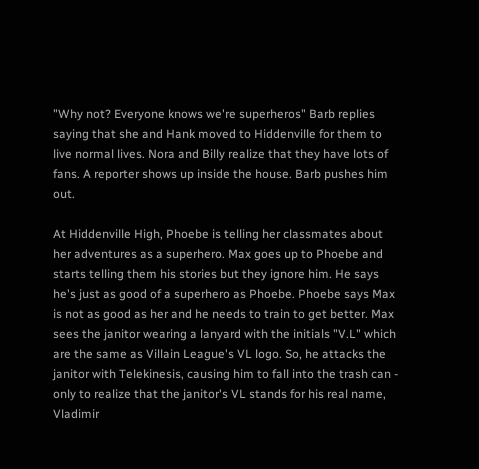"Why not? Everyone knows we're superheros" Barb replies saying that she and Hank moved to Hiddenville for them to live normal lives. Nora and Billy realize that they have lots of fans. A reporter shows up inside the house. Barb pushes him out.

At Hiddenville High, Phoebe is telling her classmates about her adventures as a superhero. Max goes up to Phoebe and starts telling them his stories but they ignore him. He says he's just as good of a superhero as Phoebe. Phoebe says Max is not as good as her and he needs to train to get better. Max sees the janitor wearing a lanyard with the initials "V.L" which are the same as Villain League's VL logo. So, he attacks the janitor with Telekinesis, causing him to fall into the trash can - only to realize that the janitor's VL stands for his real name, Vladimir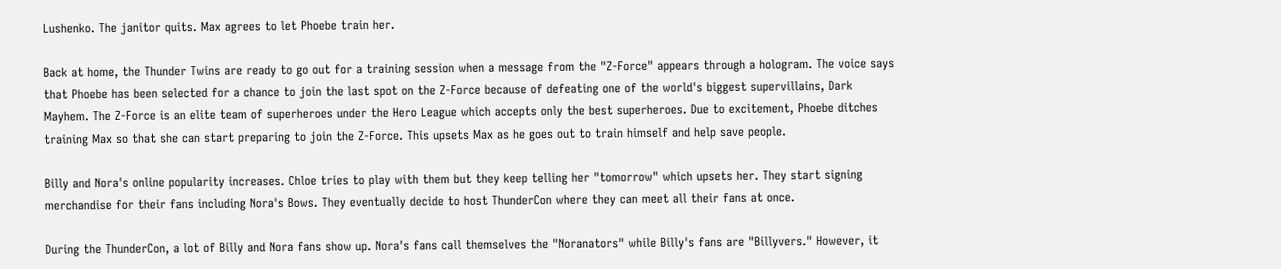Lushenko. The janitor quits. Max agrees to let Phoebe train her.

Back at home, the Thunder Twins are ready to go out for a training session when a message from the "Z-Force" appears through a hologram. The voice says that Phoebe has been selected for a chance to join the last spot on the Z-Force because of defeating one of the world's biggest supervillains, Dark Mayhem. The Z-Force is an elite team of superheroes under the Hero League which accepts only the best superheroes. Due to excitement, Phoebe ditches training Max so that she can start preparing to join the Z-Force. This upsets Max as he goes out to train himself and help save people.

Billy and Nora's online popularity increases. Chloe tries to play with them but they keep telling her "tomorrow" which upsets her. They start signing merchandise for their fans including Nora's Bows. They eventually decide to host ThunderCon where they can meet all their fans at once.

During the ThunderCon, a lot of Billy and Nora fans show up. Nora's fans call themselves the "Noranators" while Billy's fans are "Billyvers." However, it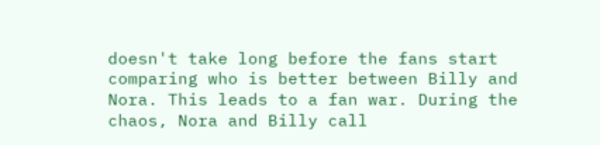doesn't take long before the fans start comparing who is better between Billy and Nora. This leads to a fan war. During the chaos, Nora and Billy call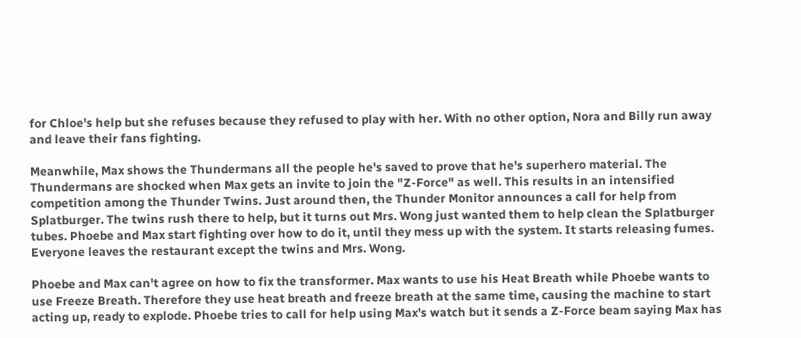for Chloe's help but she refuses because they refused to play with her. With no other option, Nora and Billy run away and leave their fans fighting.

Meanwhile, Max shows the Thundermans all the people he's saved to prove that he's superhero material. The Thundermans are shocked when Max gets an invite to join the "Z-Force" as well. This results in an intensified competition among the Thunder Twins. Just around then, the Thunder Monitor announces a call for help from Splatburger. The twins rush there to help, but it turns out Mrs. Wong just wanted them to help clean the Splatburger tubes. Phoebe and Max start fighting over how to do it, until they mess up with the system. It starts releasing fumes. Everyone leaves the restaurant except the twins and Mrs. Wong.

Phoebe and Max can't agree on how to fix the transformer. Max wants to use his Heat Breath while Phoebe wants to use Freeze Breath. Therefore they use heat breath and freeze breath at the same time, causing the machine to start acting up, ready to explode. Phoebe tries to call for help using Max's watch but it sends a Z-Force beam saying Max has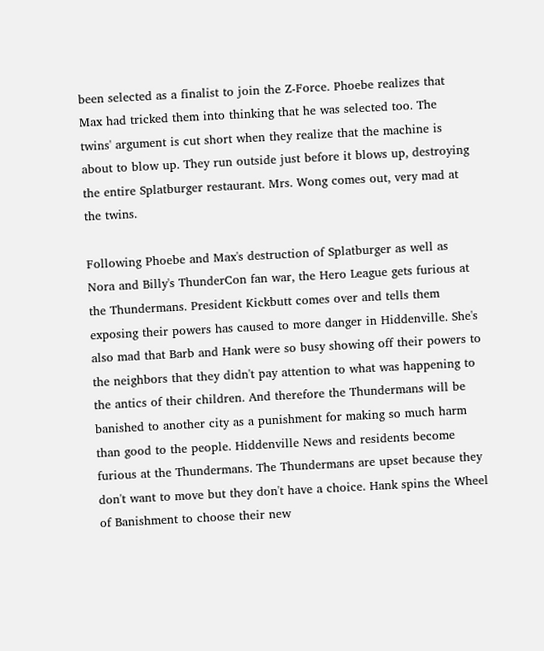been selected as a finalist to join the Z-Force. Phoebe realizes that Max had tricked them into thinking that he was selected too. The twins' argument is cut short when they realize that the machine is about to blow up. They run outside just before it blows up, destroying the entire Splatburger restaurant. Mrs. Wong comes out, very mad at the twins.

Following Phoebe and Max's destruction of Splatburger as well as Nora and Billy's ThunderCon fan war, the Hero League gets furious at the Thundermans. President Kickbutt comes over and tells them exposing their powers has caused to more danger in Hiddenville. She's also mad that Barb and Hank were so busy showing off their powers to the neighbors that they didn't pay attention to what was happening to the antics of their children. And therefore the Thundermans will be banished to another city as a punishment for making so much harm than good to the people. Hiddenville News and residents become furious at the Thundermans. The Thundermans are upset because they don't want to move but they don't have a choice. Hank spins the Wheel of Banishment to choose their new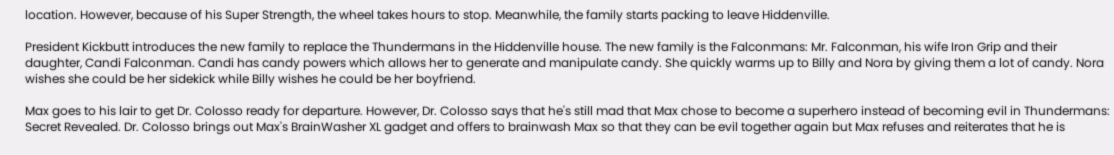location. However, because of his Super Strength, the wheel takes hours to stop. Meanwhile, the family starts packing to leave Hiddenville.

President Kickbutt introduces the new family to replace the Thundermans in the Hiddenville house. The new family is the Falconmans: Mr. Falconman, his wife Iron Grip and their daughter, Candi Falconman. Candi has candy powers which allows her to generate and manipulate candy. She quickly warms up to Billy and Nora by giving them a lot of candy. Nora wishes she could be her sidekick while Billy wishes he could be her boyfriend.

Max goes to his lair to get Dr. Colosso ready for departure. However, Dr. Colosso says that he's still mad that Max chose to become a superhero instead of becoming evil in Thundermans: Secret Revealed. Dr. Colosso brings out Max's BrainWasher XL gadget and offers to brainwash Max so that they can be evil together again but Max refuses and reiterates that he is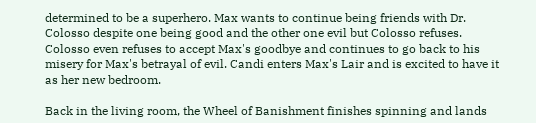determined to be a superhero. Max wants to continue being friends with Dr. Colosso despite one being good and the other one evil but Colosso refuses. Colosso even refuses to accept Max's goodbye and continues to go back to his misery for Max's betrayal of evil. Candi enters Max's Lair and is excited to have it as her new bedroom.

Back in the living room, the Wheel of Banishment finishes spinning and lands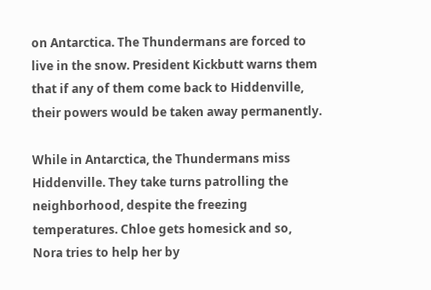on Antarctica. The Thundermans are forced to live in the snow. President Kickbutt warns them that if any of them come back to Hiddenville, their powers would be taken away permanently.

While in Antarctica, the Thundermans miss Hiddenville. They take turns patrolling the neighborhood, despite the freezing temperatures. Chloe gets homesick and so, Nora tries to help her by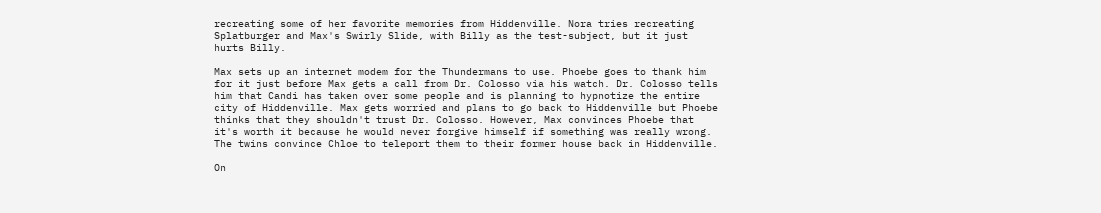recreating some of her favorite memories from Hiddenville. Nora tries recreating Splatburger and Max's Swirly Slide, with Billy as the test-subject, but it just hurts Billy.

Max sets up an internet modem for the Thundermans to use. Phoebe goes to thank him for it just before Max gets a call from Dr. Colosso via his watch. Dr. Colosso tells him that Candi has taken over some people and is planning to hypnotize the entire city of Hiddenville. Max gets worried and plans to go back to Hiddenville but Phoebe thinks that they shouldn't trust Dr. Colosso. However, Max convinces Phoebe that it's worth it because he would never forgive himself if something was really wrong. The twins convince Chloe to teleport them to their former house back in Hiddenville.

On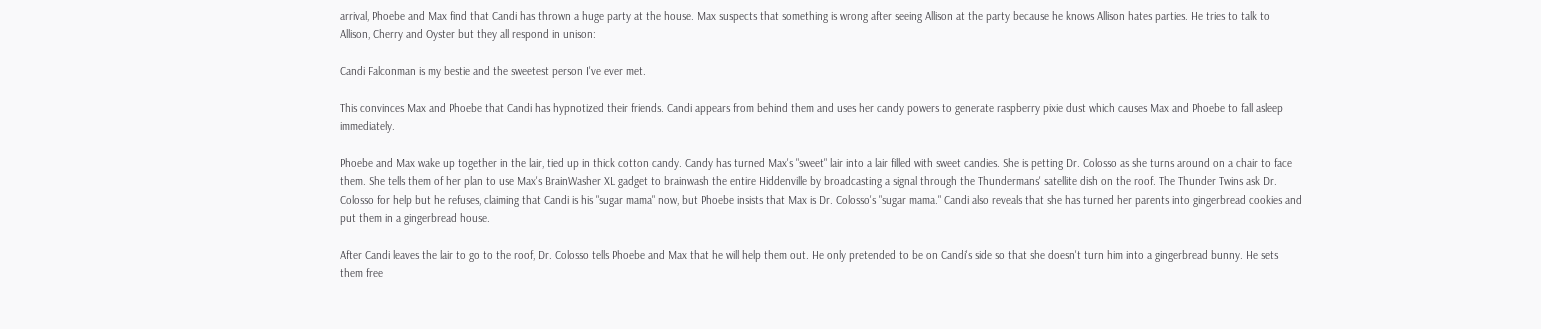arrival, Phoebe and Max find that Candi has thrown a huge party at the house. Max suspects that something is wrong after seeing Allison at the party because he knows Allison hates parties. He tries to talk to Allison, Cherry and Oyster but they all respond in unison:

Candi Falconman is my bestie and the sweetest person I've ever met.

This convinces Max and Phoebe that Candi has hypnotized their friends. Candi appears from behind them and uses her candy powers to generate raspberry pixie dust which causes Max and Phoebe to fall asleep immediately.

Phoebe and Max wake up together in the lair, tied up in thick cotton candy. Candy has turned Max's "sweet" lair into a lair filled with sweet candies. She is petting Dr. Colosso as she turns around on a chair to face them. She tells them of her plan to use Max's BrainWasher XL gadget to brainwash the entire Hiddenville by broadcasting a signal through the Thundermans' satellite dish on the roof. The Thunder Twins ask Dr. Colosso for help but he refuses, claiming that Candi is his "sugar mama" now, but Phoebe insists that Max is Dr. Colosso's "sugar mama." Candi also reveals that she has turned her parents into gingerbread cookies and put them in a gingerbread house.

After Candi leaves the lair to go to the roof, Dr. Colosso tells Phoebe and Max that he will help them out. He only pretended to be on Candi's side so that she doesn't turn him into a gingerbread bunny. He sets them free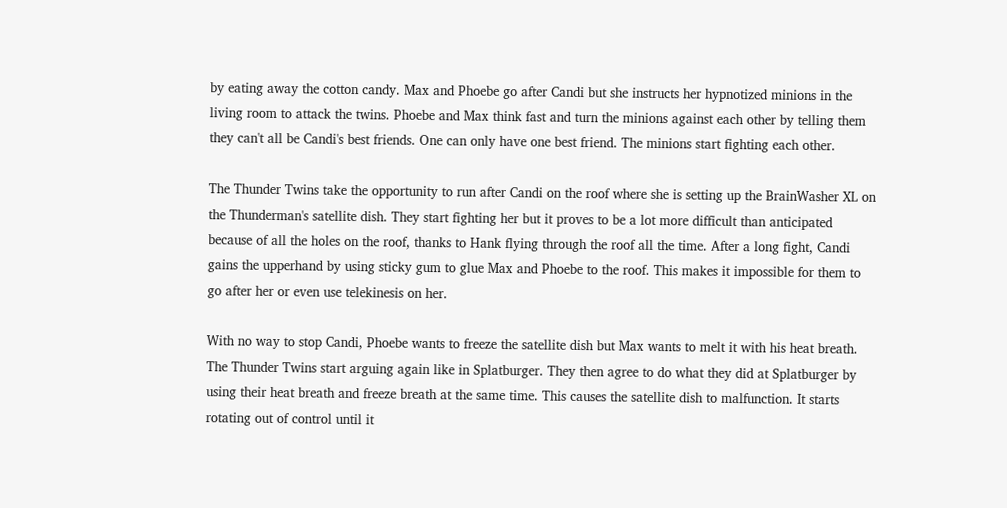by eating away the cotton candy. Max and Phoebe go after Candi but she instructs her hypnotized minions in the living room to attack the twins. Phoebe and Max think fast and turn the minions against each other by telling them they can't all be Candi's best friends. One can only have one best friend. The minions start fighting each other.

The Thunder Twins take the opportunity to run after Candi on the roof where she is setting up the BrainWasher XL on the Thunderman's satellite dish. They start fighting her but it proves to be a lot more difficult than anticipated because of all the holes on the roof, thanks to Hank flying through the roof all the time. After a long fight, Candi gains the upperhand by using sticky gum to glue Max and Phoebe to the roof. This makes it impossible for them to go after her or even use telekinesis on her.

With no way to stop Candi, Phoebe wants to freeze the satellite dish but Max wants to melt it with his heat breath. The Thunder Twins start arguing again like in Splatburger. They then agree to do what they did at Splatburger by using their heat breath and freeze breath at the same time. This causes the satellite dish to malfunction. It starts rotating out of control until it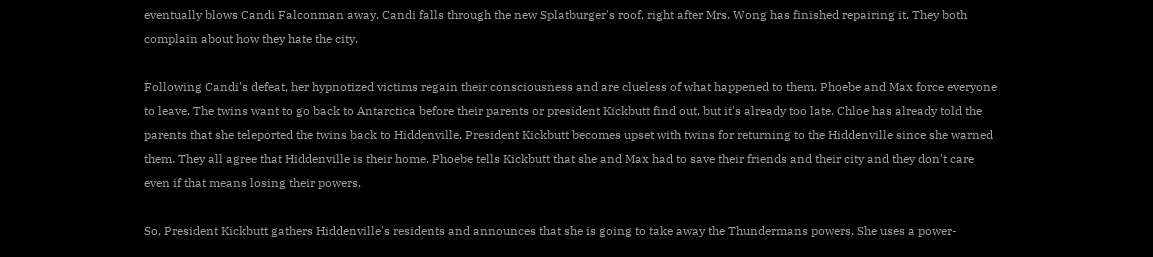eventually blows Candi Falconman away. Candi falls through the new Splatburger's roof, right after Mrs. Wong has finished repairing it. They both complain about how they hate the city.

Following Candi's defeat, her hypnotized victims regain their consciousness and are clueless of what happened to them. Phoebe and Max force everyone to leave. The twins want to go back to Antarctica before their parents or president Kickbutt find out, but it's already too late. Chloe has already told the parents that she teleported the twins back to Hiddenville. President Kickbutt becomes upset with twins for returning to the Hiddenville since she warned them. They all agree that Hiddenville is their home. Phoebe tells Kickbutt that she and Max had to save their friends and their city and they don't care even if that means losing their powers.

So, President Kickbutt gathers Hiddenville's residents and announces that she is going to take away the Thundermans powers. She uses a power-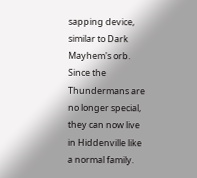sapping device, similar to Dark Mayhem's orb. Since the Thundermans are no longer special, they can now live in Hiddenville like a normal family.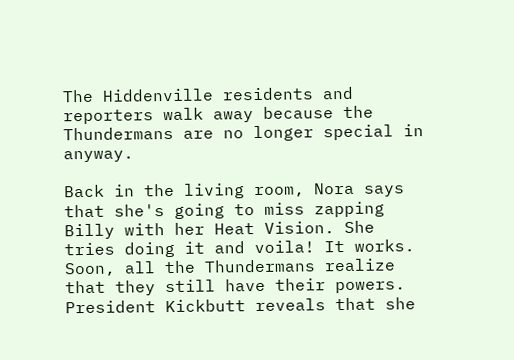The Hiddenville residents and reporters walk away because the Thundermans are no longer special in anyway.

Back in the living room, Nora says that she's going to miss zapping Billy with her Heat Vision. She tries doing it and voila! It works. Soon, all the Thundermans realize that they still have their powers. President Kickbutt reveals that she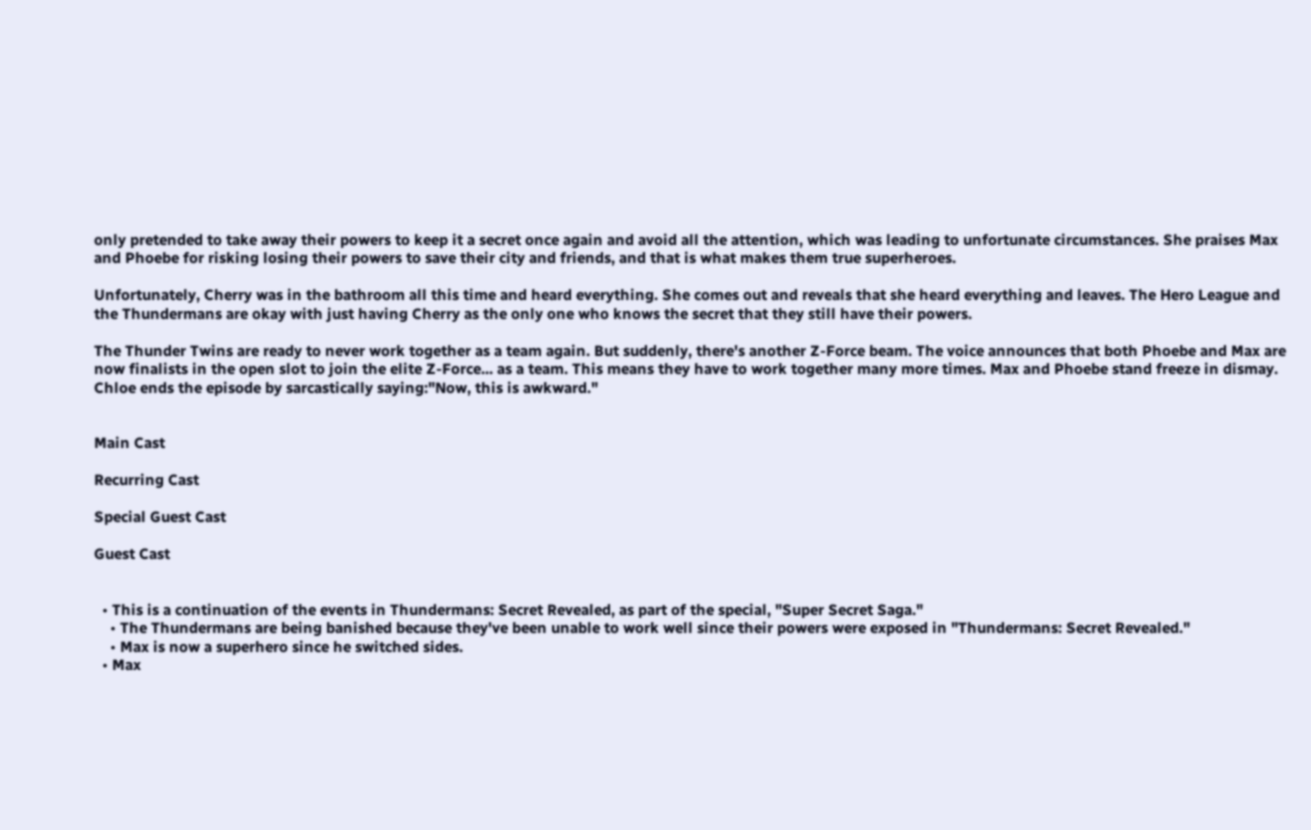only pretended to take away their powers to keep it a secret once again and avoid all the attention, which was leading to unfortunate circumstances. She praises Max and Phoebe for risking losing their powers to save their city and friends, and that is what makes them true superheroes.

Unfortunately, Cherry was in the bathroom all this time and heard everything. She comes out and reveals that she heard everything and leaves. The Hero League and the Thundermans are okay with just having Cherry as the only one who knows the secret that they still have their powers.

The Thunder Twins are ready to never work together as a team again. But suddenly, there's another Z-Force beam. The voice announces that both Phoebe and Max are now finalists in the open slot to join the elite Z-Force... as a team. This means they have to work together many more times. Max and Phoebe stand freeze in dismay. Chloe ends the episode by sarcastically saying:"Now, this is awkward."


Main Cast

Recurring Cast

Special Guest Cast

Guest Cast


  • This is a continuation of the events in Thundermans: Secret Revealed, as part of the special, "Super Secret Saga."
    • The Thundermans are being banished because they've been unable to work well since their powers were exposed in "Thundermans: Secret Revealed."
    • Max is now a superhero since he switched sides.
  • Max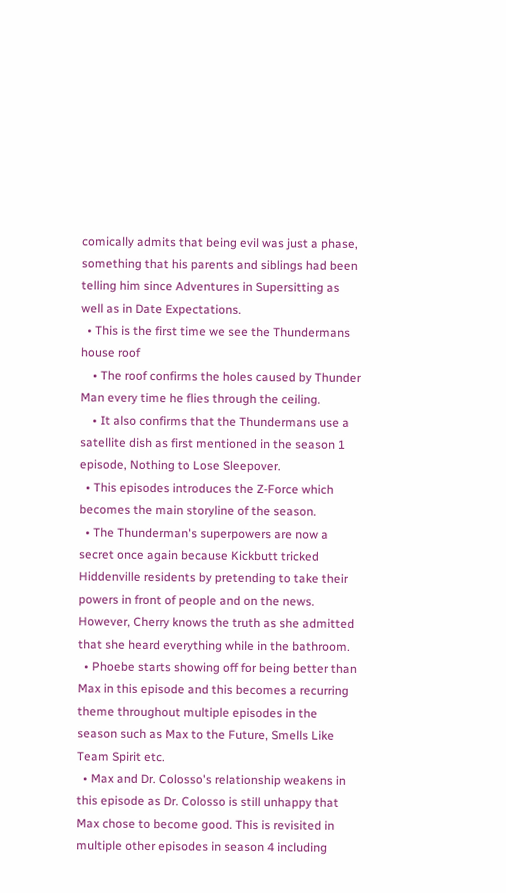comically admits that being evil was just a phase, something that his parents and siblings had been telling him since Adventures in Supersitting as well as in Date Expectations.
  • This is the first time we see the Thundermans house roof
    • The roof confirms the holes caused by Thunder Man every time he flies through the ceiling.
    • It also confirms that the Thundermans use a satellite dish as first mentioned in the season 1 episode, Nothing to Lose Sleepover.
  • This episodes introduces the Z-Force which becomes the main storyline of the season.
  • The Thunderman's superpowers are now a secret once again because Kickbutt tricked Hiddenville residents by pretending to take their powers in front of people and on the news. However, Cherry knows the truth as she admitted that she heard everything while in the bathroom.
  • Phoebe starts showing off for being better than Max in this episode and this becomes a recurring theme throughout multiple episodes in the season such as Max to the Future, Smells Like Team Spirit etc.
  • Max and Dr. Colosso's relationship weakens in this episode as Dr. Colosso is still unhappy that Max chose to become good. This is revisited in multiple other episodes in season 4 including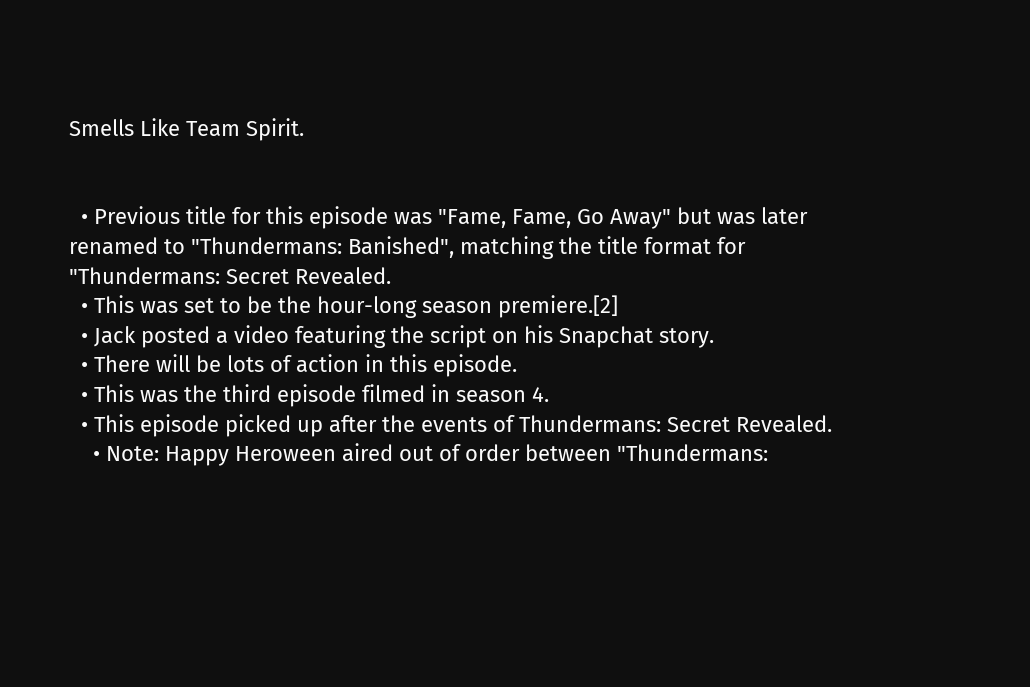Smells Like Team Spirit.


  • Previous title for this episode was "Fame, Fame, Go Away" but was later renamed to "Thundermans: Banished", matching the title format for "Thundermans: Secret Revealed.
  • This was set to be the hour-long season premiere.[2]
  • Jack posted a video featuring the script on his Snapchat story.
  • There will be lots of action in this episode.
  • This was the third episode filmed in season 4.
  • This episode picked up after the events of Thundermans: Secret Revealed.
    • Note: Happy Heroween aired out of order between "Thundermans: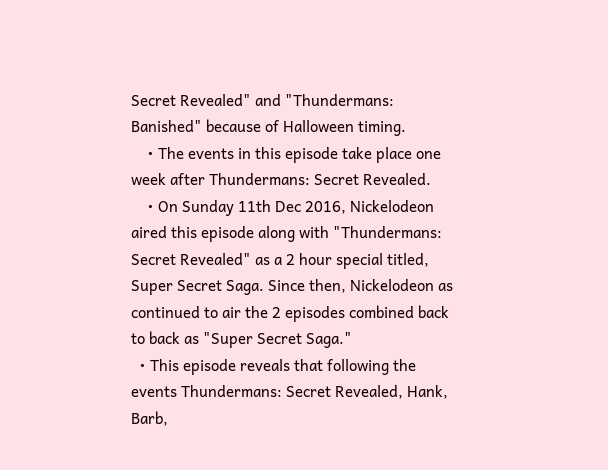Secret Revealed" and "Thundermans: Banished" because of Halloween timing.
    • The events in this episode take place one week after Thundermans: Secret Revealed.
    • On Sunday 11th Dec 2016, Nickelodeon aired this episode along with "Thundermans: Secret Revealed" as a 2 hour special titled, Super Secret Saga. Since then, Nickelodeon as continued to air the 2 episodes combined back to back as "Super Secret Saga."
  • This episode reveals that following the events Thundermans: Secret Revealed, Hank, Barb,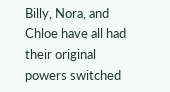Billy, Nora, and Chloe have all had their original powers switched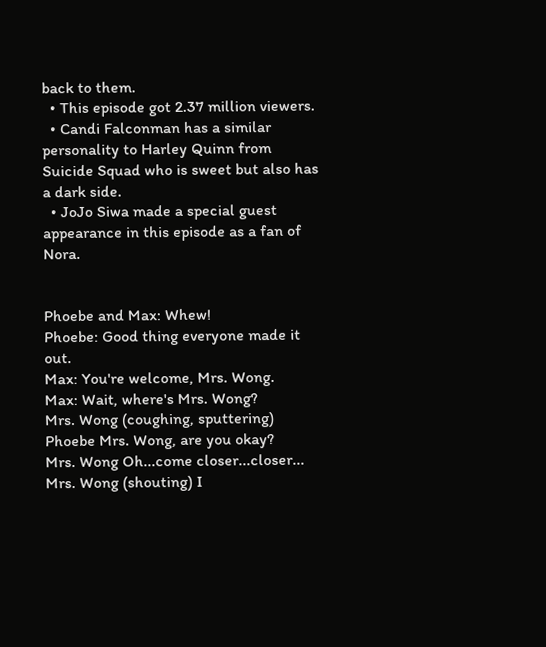back to them.
  • This episode got 2.37 million viewers.
  • Candi Falconman has a similar personality to Harley Quinn from Suicide Squad who is sweet but also has a dark side.
  • JoJo Siwa made a special guest appearance in this episode as a fan of Nora.


Phoebe and Max: Whew!
Phoebe: Good thing everyone made it out.
Max: You're welcome, Mrs. Wong.
Max: Wait, where's Mrs. Wong?
Mrs. Wong (coughing, sputtering)
Phoebe Mrs. Wong, are you okay?
Mrs. Wong Oh...come closer...closer...
Mrs. Wong (shouting) I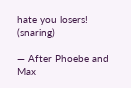hate you losers! (snaring)

— After Phoebe and Max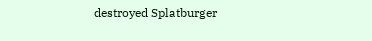destroyed Splatburger